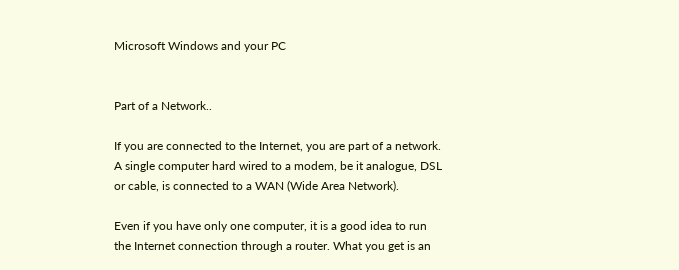Microsoft Windows and your PC


Part of a Network..

If you are connected to the Internet, you are part of a network. A single computer hard wired to a modem, be it analogue, DSL or cable, is connected to a WAN (Wide Area Network).

Even if you have only one computer, it is a good idea to run the Internet connection through a router. What you get is an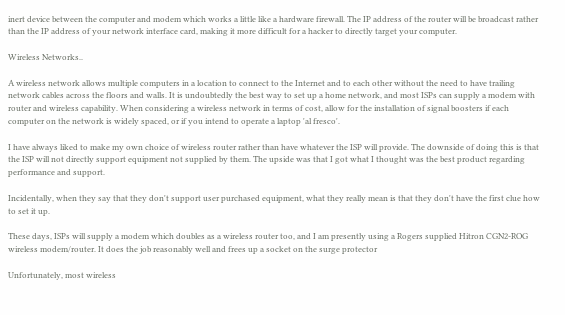inert device between the computer and modem which works a little like a hardware firewall. The IP address of the router will be broadcast rather than the IP address of your network interface card, making it more difficult for a hacker to directly target your computer.

Wireless Networks..

A wireless network allows multiple computers in a location to connect to the Internet and to each other without the need to have trailing network cables across the floors and walls. It is undoubtedly the best way to set up a home network, and most ISPs can supply a modem with router and wireless capability. When considering a wireless network in terms of cost, allow for the installation of signal boosters if each computer on the network is widely spaced, or if you intend to operate a laptop 'al fresco'.

I have always liked to make my own choice of wireless router rather than have whatever the ISP will provide. The downside of doing this is that the ISP will not directly support equipment not supplied by them. The upside was that I got what I thought was the best product regarding performance and support.

Incidentally, when they say that they don't support user purchased equipment, what they really mean is that they don't have the first clue how to set it up.

These days, ISPs will supply a modem which doubles as a wireless router too, and I am presently using a Rogers supplied Hitron CGN2-ROG wireless modem/router. It does the job reasonably well and frees up a socket on the surge protector

Unfortunately, most wireless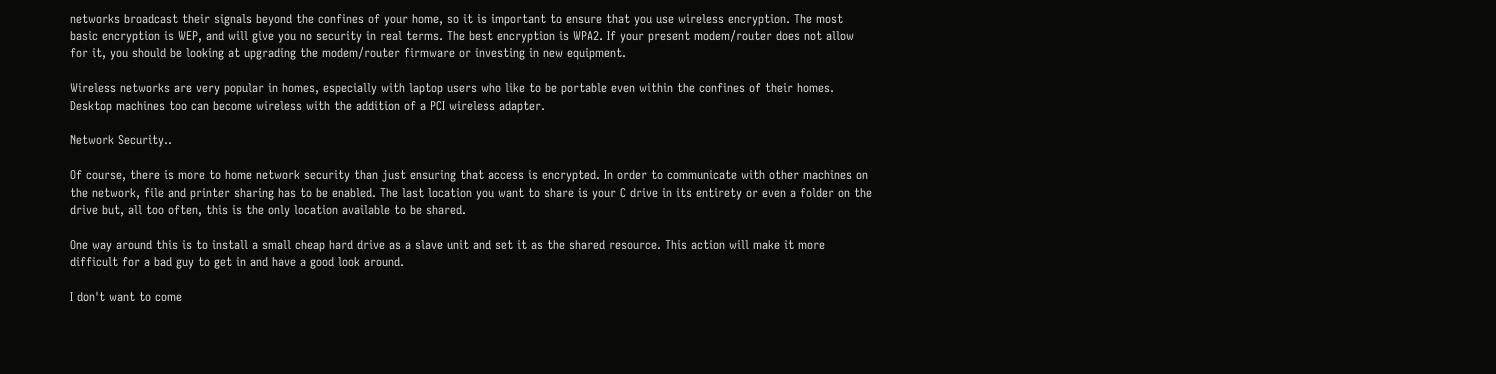networks broadcast their signals beyond the confines of your home, so it is important to ensure that you use wireless encryption. The most basic encryption is WEP, and will give you no security in real terms. The best encryption is WPA2. If your present modem/router does not allow for it, you should be looking at upgrading the modem/router firmware or investing in new equipment.

Wireless networks are very popular in homes, especially with laptop users who like to be portable even within the confines of their homes. Desktop machines too can become wireless with the addition of a PCI wireless adapter.

Network Security..

Of course, there is more to home network security than just ensuring that access is encrypted. In order to communicate with other machines on the network, file and printer sharing has to be enabled. The last location you want to share is your C drive in its entirety or even a folder on the drive but, all too often, this is the only location available to be shared.

One way around this is to install a small cheap hard drive as a slave unit and set it as the shared resource. This action will make it more difficult for a bad guy to get in and have a good look around.

I don't want to come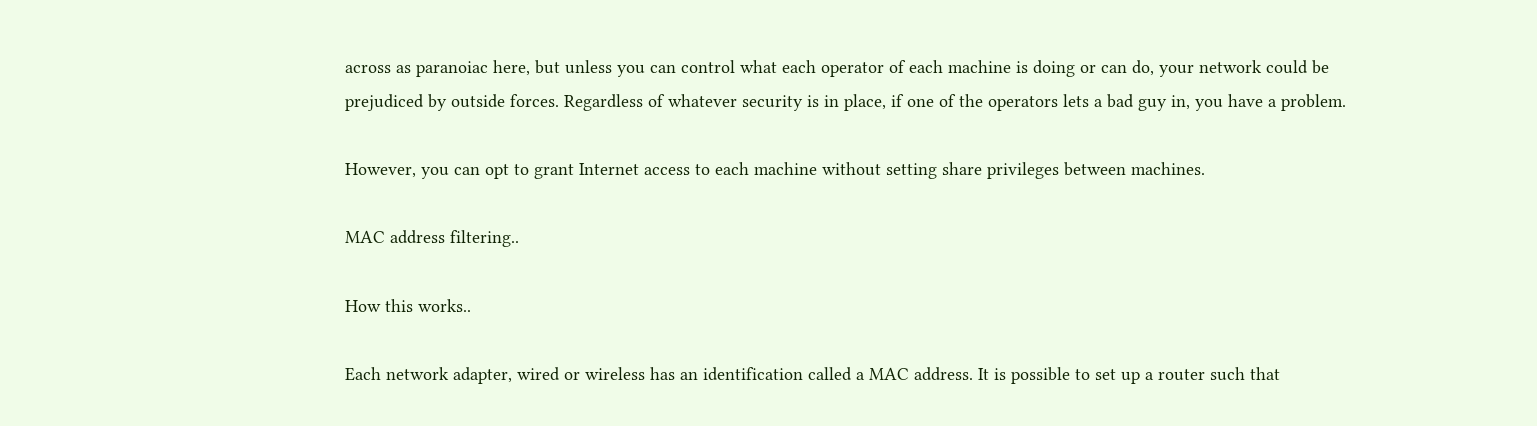across as paranoiac here, but unless you can control what each operator of each machine is doing or can do, your network could be prejudiced by outside forces. Regardless of whatever security is in place, if one of the operators lets a bad guy in, you have a problem.

However, you can opt to grant Internet access to each machine without setting share privileges between machines.

MAC address filtering..

How this works..

Each network adapter, wired or wireless has an identification called a MAC address. It is possible to set up a router such that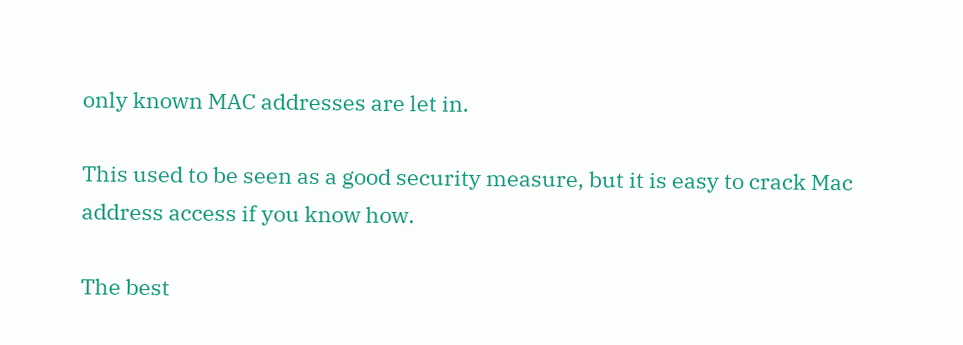only known MAC addresses are let in.

This used to be seen as a good security measure, but it is easy to crack Mac address access if you know how.

The best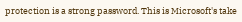protection is a strong password. This is Microsoft's take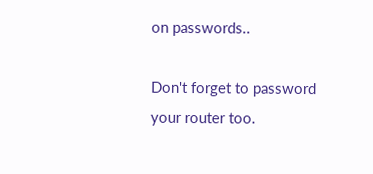on passwords..

Don't forget to password your router too.